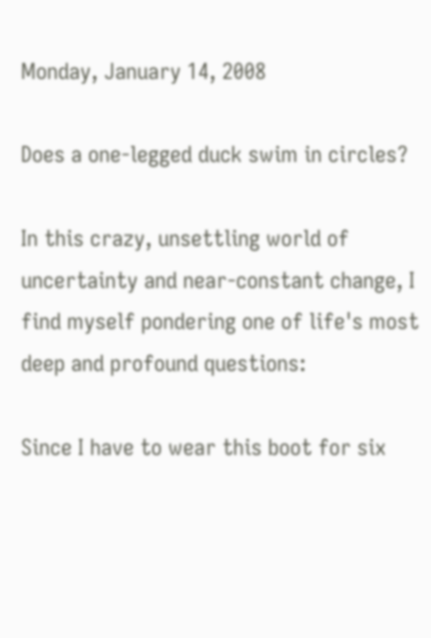Monday, January 14, 2008

Does a one-legged duck swim in circles?

In this crazy, unsettling world of uncertainty and near-constant change, I find myself pondering one of life's most deep and profound questions:

Since I have to wear this boot for six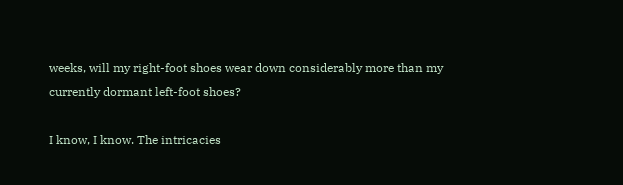weeks, will my right-foot shoes wear down considerably more than my currently dormant left-foot shoes?

I know, I know. The intricacies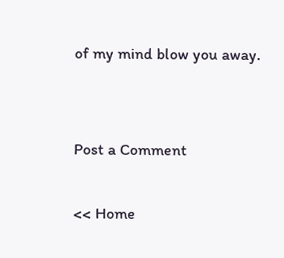of my mind blow you away.


Post a Comment

<< Home